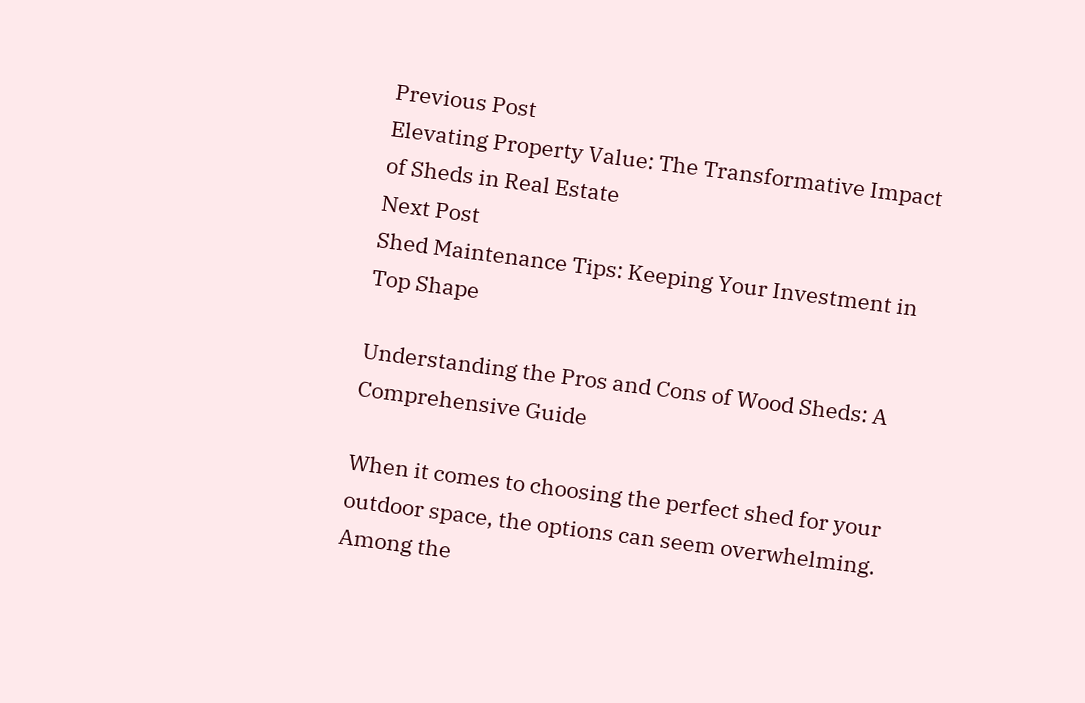Previous Post
Elevating Property Value: The Transformative Impact of Sheds in Real Estate
Next Post
Shed Maintenance Tips: Keeping Your Investment in Top Shape

Understanding the Pros and Cons of Wood Sheds: A Comprehensive Guide

When it comes to choosing the perfect shed for your outdoor space, the options can seem overwhelming. Among the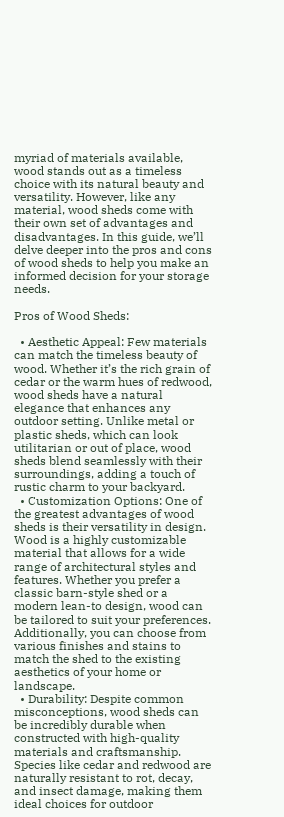myriad of materials available, wood stands out as a timeless choice with its natural beauty and versatility. However, like any material, wood sheds come with their own set of advantages and disadvantages. In this guide, we’ll delve deeper into the pros and cons of wood sheds to help you make an informed decision for your storage needs.

Pros of Wood Sheds:

  • Aesthetic Appeal: Few materials can match the timeless beauty of wood. Whether it’s the rich grain of cedar or the warm hues of redwood, wood sheds have a natural elegance that enhances any outdoor setting. Unlike metal or plastic sheds, which can look utilitarian or out of place, wood sheds blend seamlessly with their surroundings, adding a touch of rustic charm to your backyard.
  • Customization Options: One of the greatest advantages of wood sheds is their versatility in design. Wood is a highly customizable material that allows for a wide range of architectural styles and features. Whether you prefer a classic barn-style shed or a modern lean-to design, wood can be tailored to suit your preferences. Additionally, you can choose from various finishes and stains to match the shed to the existing aesthetics of your home or landscape.
  • Durability: Despite common misconceptions, wood sheds can be incredibly durable when constructed with high-quality materials and craftsmanship. Species like cedar and redwood are naturally resistant to rot, decay, and insect damage, making them ideal choices for outdoor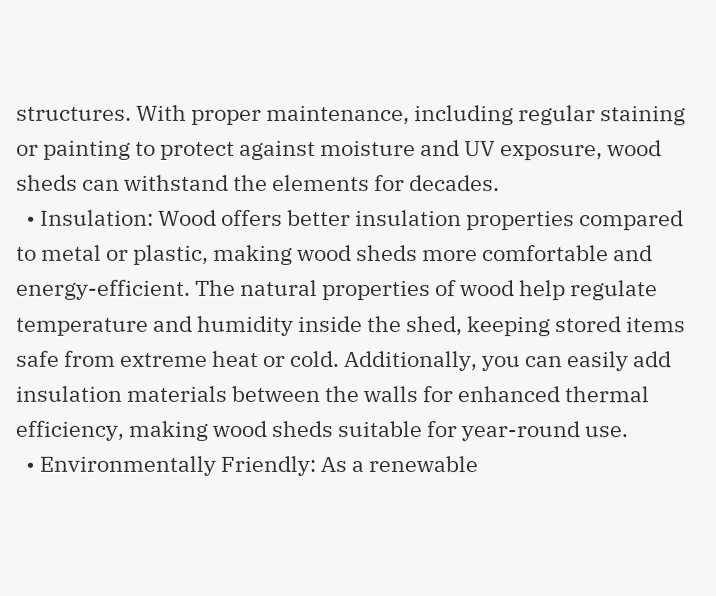structures. With proper maintenance, including regular staining or painting to protect against moisture and UV exposure, wood sheds can withstand the elements for decades.
  • Insulation: Wood offers better insulation properties compared to metal or plastic, making wood sheds more comfortable and energy-efficient. The natural properties of wood help regulate temperature and humidity inside the shed, keeping stored items safe from extreme heat or cold. Additionally, you can easily add insulation materials between the walls for enhanced thermal efficiency, making wood sheds suitable for year-round use.
  • Environmentally Friendly: As a renewable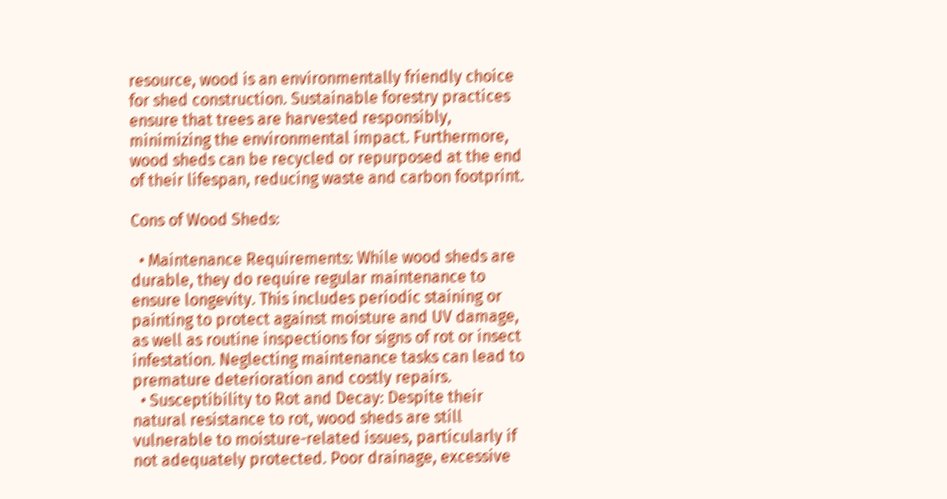resource, wood is an environmentally friendly choice for shed construction. Sustainable forestry practices ensure that trees are harvested responsibly, minimizing the environmental impact. Furthermore, wood sheds can be recycled or repurposed at the end of their lifespan, reducing waste and carbon footprint.

Cons of Wood Sheds:

  • Maintenance Requirements: While wood sheds are durable, they do require regular maintenance to ensure longevity. This includes periodic staining or painting to protect against moisture and UV damage, as well as routine inspections for signs of rot or insect infestation. Neglecting maintenance tasks can lead to premature deterioration and costly repairs.
  • Susceptibility to Rot and Decay: Despite their natural resistance to rot, wood sheds are still vulnerable to moisture-related issues, particularly if not adequately protected. Poor drainage, excessive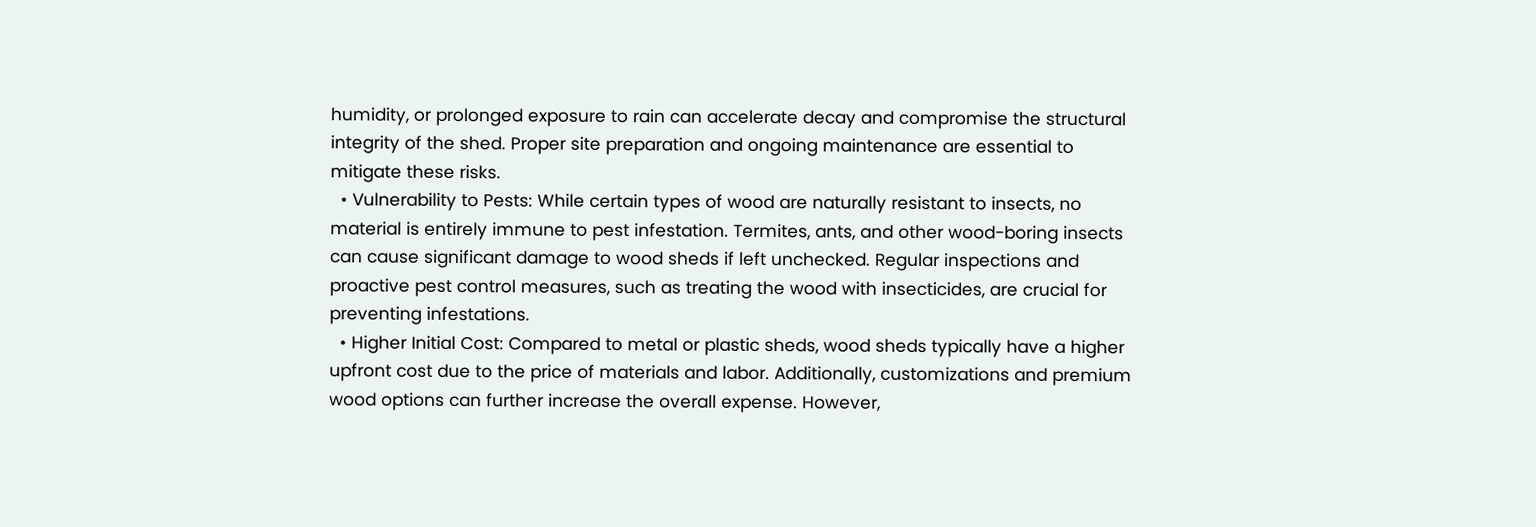humidity, or prolonged exposure to rain can accelerate decay and compromise the structural integrity of the shed. Proper site preparation and ongoing maintenance are essential to mitigate these risks.
  • Vulnerability to Pests: While certain types of wood are naturally resistant to insects, no material is entirely immune to pest infestation. Termites, ants, and other wood-boring insects can cause significant damage to wood sheds if left unchecked. Regular inspections and proactive pest control measures, such as treating the wood with insecticides, are crucial for preventing infestations.
  • Higher Initial Cost: Compared to metal or plastic sheds, wood sheds typically have a higher upfront cost due to the price of materials and labor. Additionally, customizations and premium wood options can further increase the overall expense. However,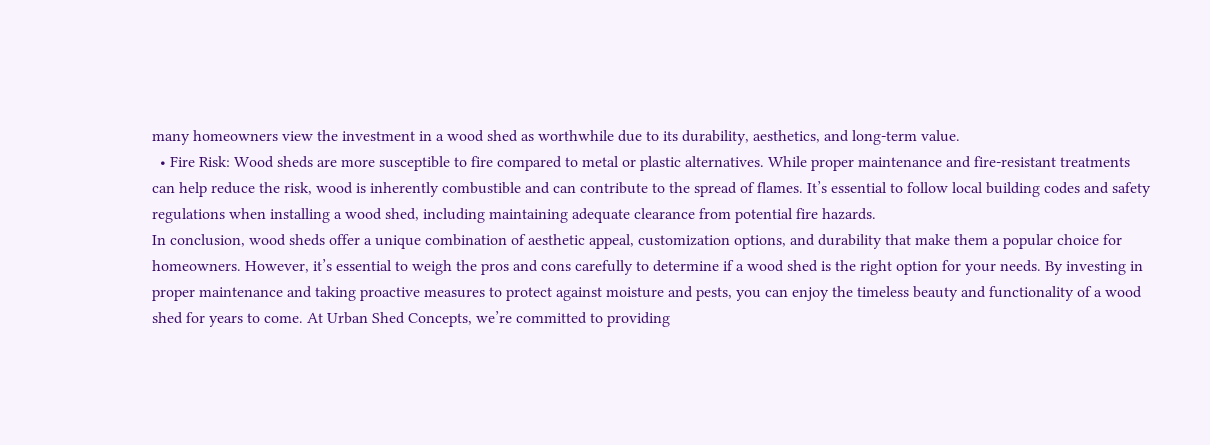many homeowners view the investment in a wood shed as worthwhile due to its durability, aesthetics, and long-term value.
  • Fire Risk: Wood sheds are more susceptible to fire compared to metal or plastic alternatives. While proper maintenance and fire-resistant treatments can help reduce the risk, wood is inherently combustible and can contribute to the spread of flames. It’s essential to follow local building codes and safety regulations when installing a wood shed, including maintaining adequate clearance from potential fire hazards.
In conclusion, wood sheds offer a unique combination of aesthetic appeal, customization options, and durability that make them a popular choice for homeowners. However, it’s essential to weigh the pros and cons carefully to determine if a wood shed is the right option for your needs. By investing in proper maintenance and taking proactive measures to protect against moisture and pests, you can enjoy the timeless beauty and functionality of a wood shed for years to come. At Urban Shed Concepts, we’re committed to providing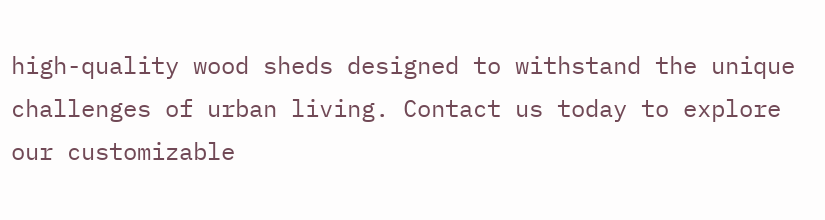high-quality wood sheds designed to withstand the unique challenges of urban living. Contact us today to explore our customizable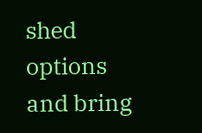shed options and bring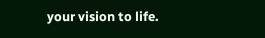your vision to life.